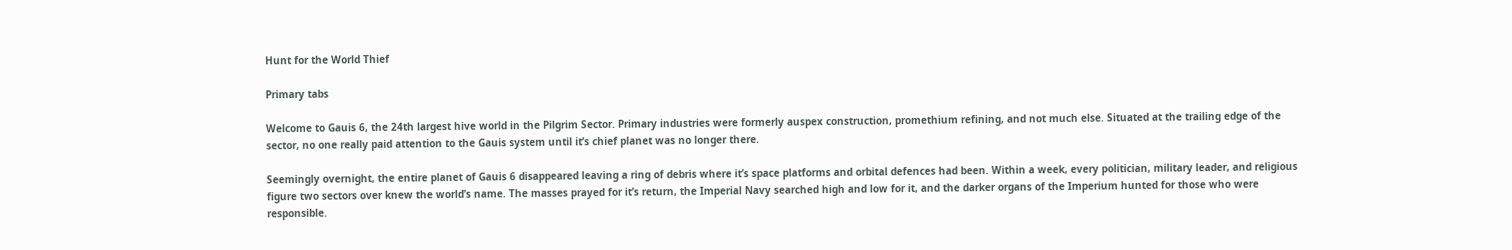Hunt for the World Thief

Primary tabs

Welcome to Gauis 6, the 24th largest hive world in the Pilgrim Sector. Primary industries were formerly auspex construction, promethium refining, and not much else. Situated at the trailing edge of the sector, no one really paid attention to the Gauis system until it’s chief planet was no longer there.

Seemingly overnight, the entire planet of Gauis 6 disappeared leaving a ring of debris where it’s space platforms and orbital defences had been. Within a week, every politician, military leader, and religious figure two sectors over knew the world’s name. The masses prayed for it’s return, the Imperial Navy searched high and low for it, and the darker organs of the Imperium hunted for those who were responsible.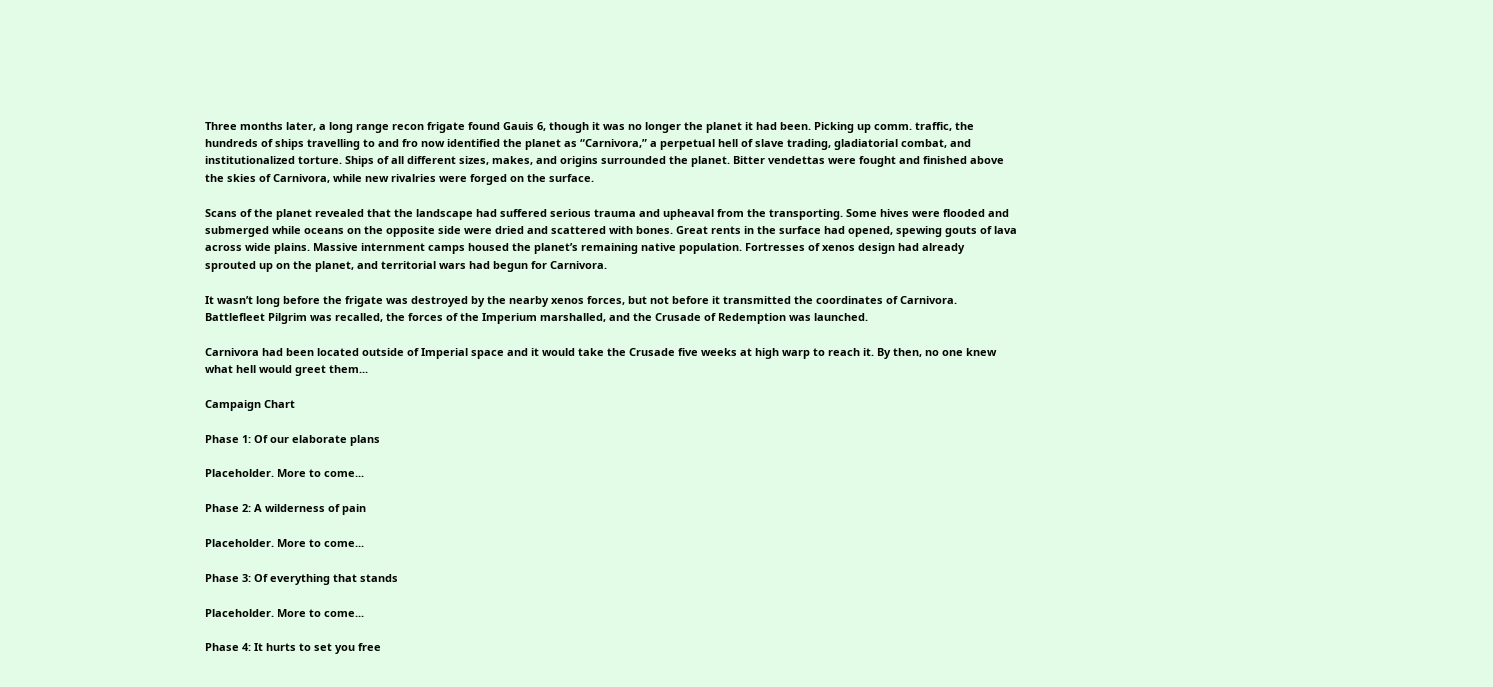Three months later, a long range recon frigate found Gauis 6, though it was no longer the planet it had been. Picking up comm. traffic, the hundreds of ships travelling to and fro now identified the planet as “Carnivora,” a perpetual hell of slave trading, gladiatorial combat, and institutionalized torture. Ships of all different sizes, makes, and origins surrounded the planet. Bitter vendettas were fought and finished above the skies of Carnivora, while new rivalries were forged on the surface.

Scans of the planet revealed that the landscape had suffered serious trauma and upheaval from the transporting. Some hives were flooded and submerged while oceans on the opposite side were dried and scattered with bones. Great rents in the surface had opened, spewing gouts of lava across wide plains. Massive internment camps housed the planet’s remaining native population. Fortresses of xenos design had already sprouted up on the planet, and territorial wars had begun for Carnivora.

It wasn’t long before the frigate was destroyed by the nearby xenos forces, but not before it transmitted the coordinates of Carnivora. Battlefleet Pilgrim was recalled, the forces of the Imperium marshalled, and the Crusade of Redemption was launched.

Carnivora had been located outside of Imperial space and it would take the Crusade five weeks at high warp to reach it. By then, no one knew what hell would greet them...

Campaign Chart

Phase 1: Of our elaborate plans

Placeholder. More to come...

Phase 2: A wilderness of pain

Placeholder. More to come...

Phase 3: Of everything that stands

Placeholder. More to come...

Phase 4: It hurts to set you free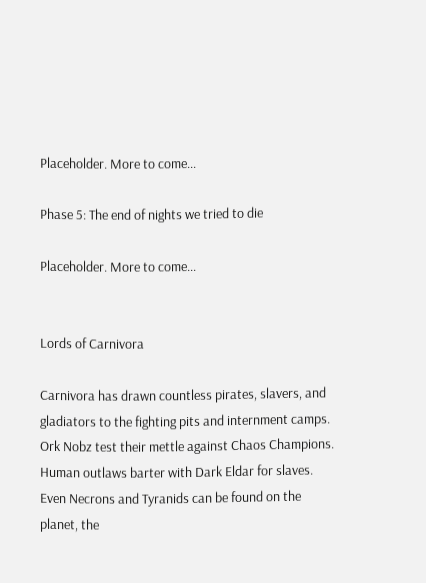Placeholder. More to come...

Phase 5: The end of nights we tried to die

Placeholder. More to come...


Lords of Carnivora

Carnivora has drawn countless pirates, slavers, and gladiators to the fighting pits and internment camps. Ork Nobz test their mettle against Chaos Champions. Human outlaws barter with Dark Eldar for slaves. Even Necrons and Tyranids can be found on the planet, the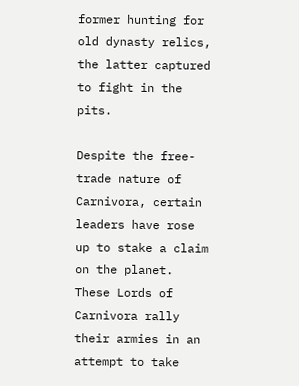former hunting for old dynasty relics, the latter captured to fight in the pits.

Despite the free-trade nature of Carnivora, certain leaders have rose up to stake a claim on the planet. These Lords of Carnivora rally their armies in an attempt to take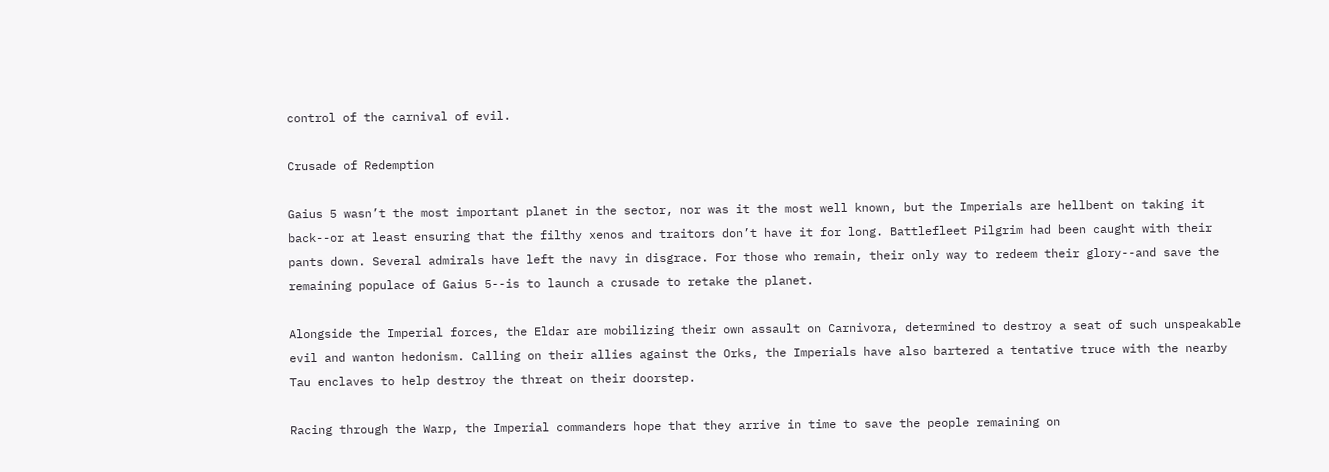control of the carnival of evil.

Crusade of Redemption

Gaius 5 wasn’t the most important planet in the sector, nor was it the most well known, but the Imperials are hellbent on taking it back--or at least ensuring that the filthy xenos and traitors don’t have it for long. Battlefleet Pilgrim had been caught with their pants down. Several admirals have left the navy in disgrace. For those who remain, their only way to redeem their glory--and save the remaining populace of Gaius 5--is to launch a crusade to retake the planet.

Alongside the Imperial forces, the Eldar are mobilizing their own assault on Carnivora, determined to destroy a seat of such unspeakable evil and wanton hedonism. Calling on their allies against the Orks, the Imperials have also bartered a tentative truce with the nearby Tau enclaves to help destroy the threat on their doorstep.

Racing through the Warp, the Imperial commanders hope that they arrive in time to save the people remaining on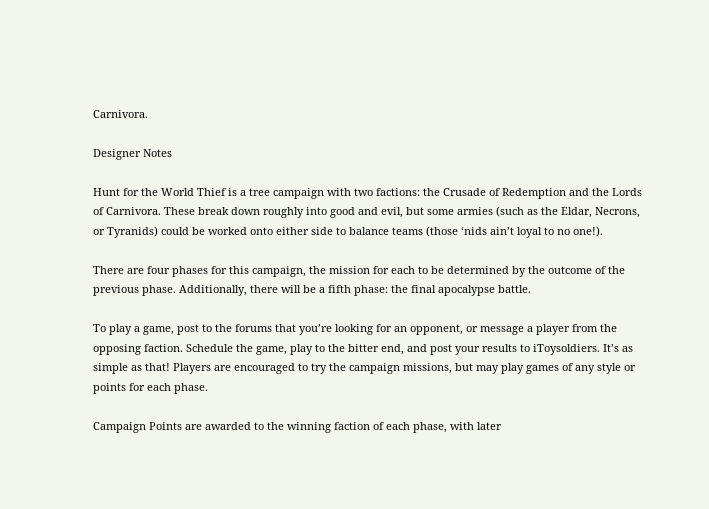Carnivora.

Designer Notes

Hunt for the World Thief is a tree campaign with two factions: the Crusade of Redemption and the Lords of Carnivora. These break down roughly into good and evil, but some armies (such as the Eldar, Necrons, or Tyranids) could be worked onto either side to balance teams (those ‘nids ain’t loyal to no one!).

There are four phases for this campaign, the mission for each to be determined by the outcome of the previous phase. Additionally, there will be a fifth phase: the final apocalypse battle.

To play a game, post to the forums that you’re looking for an opponent, or message a player from the opposing faction. Schedule the game, play to the bitter end, and post your results to iToysoldiers. It’s as simple as that! Players are encouraged to try the campaign missions, but may play games of any style or points for each phase.

Campaign Points are awarded to the winning faction of each phase, with later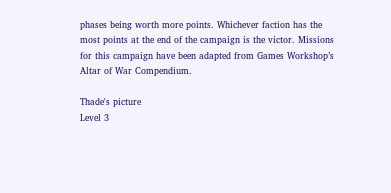phases being worth more points. Whichever faction has the most points at the end of the campaign is the victor. Missions for this campaign have been adapted from Games Workshop’s Altar of War Compendium.

Thade's picture
Level 3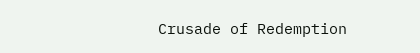Crusade of Redemption